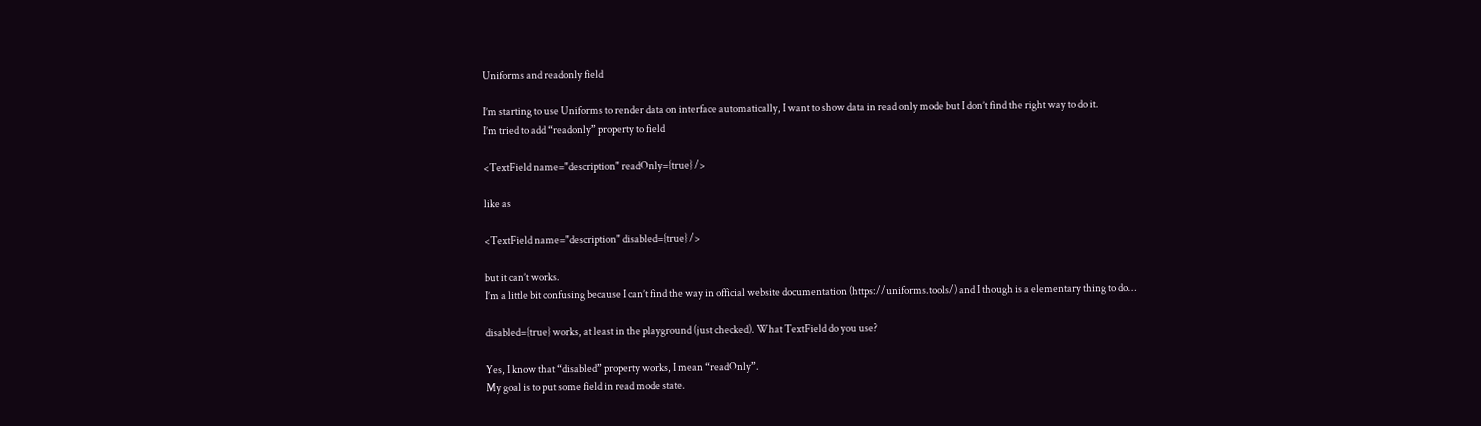Uniforms and readonly field

I’m starting to use Uniforms to render data on interface automatically, I want to show data in read only mode but I don’t find the right way to do it.
I’m tried to add “readonly” property to field

<TextField name="description" readOnly={true} />

like as

<TextField name="description" disabled={true} />

but it can’t works.
I’m a little bit confusing because I can’t find the way in official website documentation (https://uniforms.tools/) and I though is a elementary thing to do…

disabled={true} works, at least in the playground (just checked). What TextField do you use?

Yes, I know that “disabled” property works, I mean “readOnly”.
My goal is to put some field in read mode state.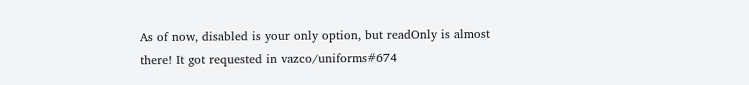As of now, disabled is your only option, but readOnly is almost there! It got requested in vazco/uniforms#674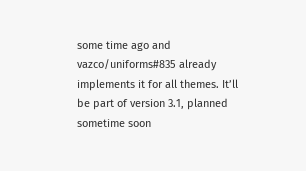some time ago and vazco/uniforms#835 already implements it for all themes. It’ll be part of version 3.1, planned sometime soon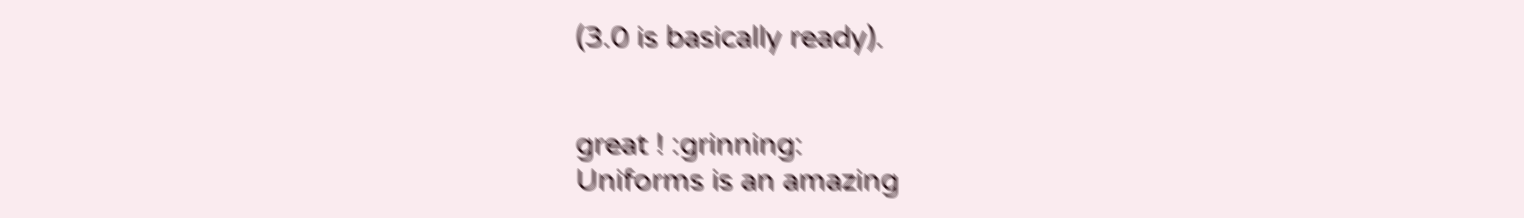(3.0 is basically ready).


great ! :grinning:
Uniforms is an amazing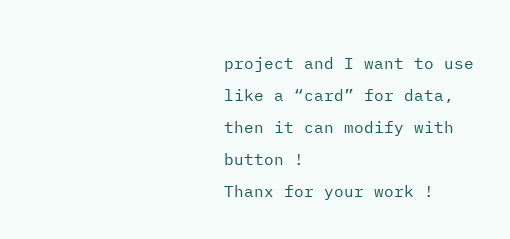project and I want to use like a “card” for data, then it can modify with button !
Thanx for your work !